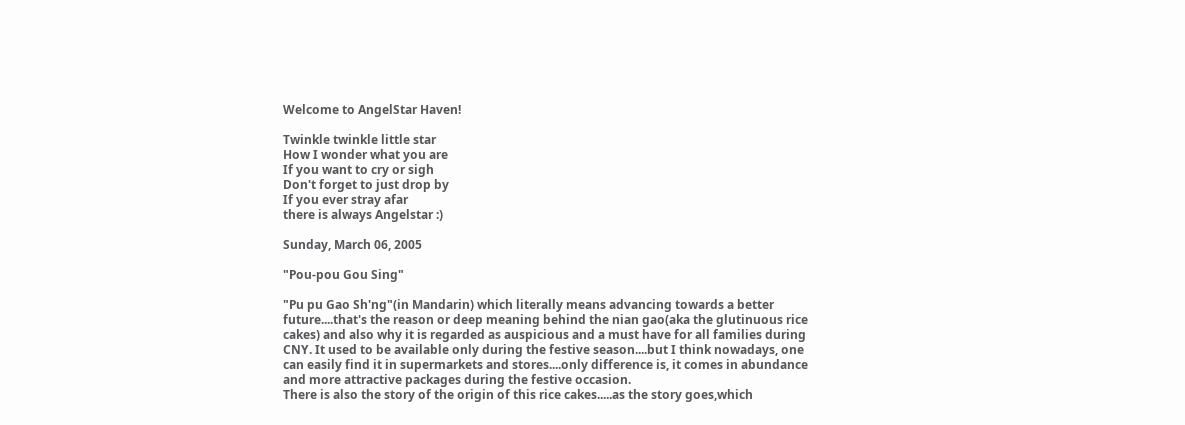Welcome to AngelStar Haven!

Twinkle twinkle little star
How I wonder what you are
If you want to cry or sigh
Don't forget to just drop by
If you ever stray afar
there is always Angelstar :)

Sunday, March 06, 2005

"Pou-pou Gou Sing"

"Pu pu Gao Sh'ng"(in Mandarin) which literally means advancing towards a better future....that's the reason or deep meaning behind the nian gao(aka the glutinuous rice cakes) and also why it is regarded as auspicious and a must have for all families during CNY. It used to be available only during the festive season....but I think nowadays, one can easily find it in supermarkets and stores....only difference is, it comes in abundance and more attractive packages during the festive occasion.
There is also the story of the origin of this rice cakes.....as the story goes,which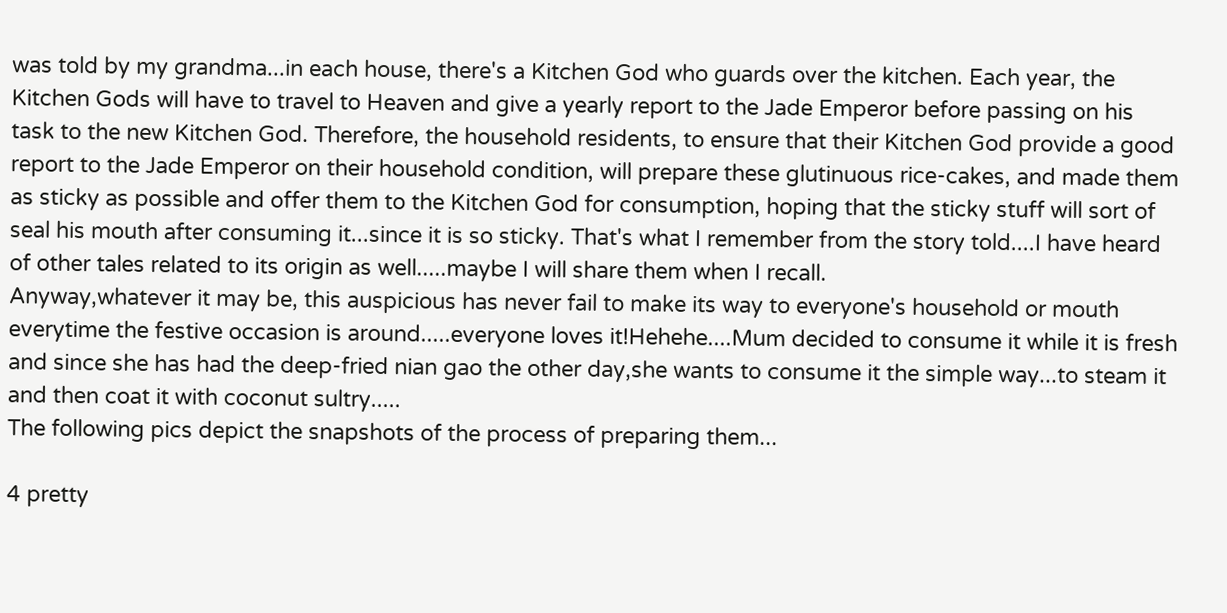was told by my grandma...in each house, there's a Kitchen God who guards over the kitchen. Each year, the Kitchen Gods will have to travel to Heaven and give a yearly report to the Jade Emperor before passing on his task to the new Kitchen God. Therefore, the household residents, to ensure that their Kitchen God provide a good report to the Jade Emperor on their household condition, will prepare these glutinuous rice-cakes, and made them as sticky as possible and offer them to the Kitchen God for consumption, hoping that the sticky stuff will sort of seal his mouth after consuming it...since it is so sticky. That's what I remember from the story told....I have heard of other tales related to its origin as well.....maybe I will share them when I recall.
Anyway,whatever it may be, this auspicious has never fail to make its way to everyone's household or mouth everytime the festive occasion is around.....everyone loves it!Hehehe....Mum decided to consume it while it is fresh and since she has had the deep-fried nian gao the other day,she wants to consume it the simple way...to steam it and then coat it with coconut sultry.....
The following pics depict the snapshots of the process of preparing them...

4 pretty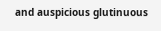and auspicious glutinuous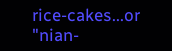rice-cakes...or "nian-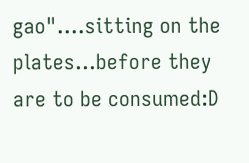gao"....sitting on the plates...before they are to be consumed:D